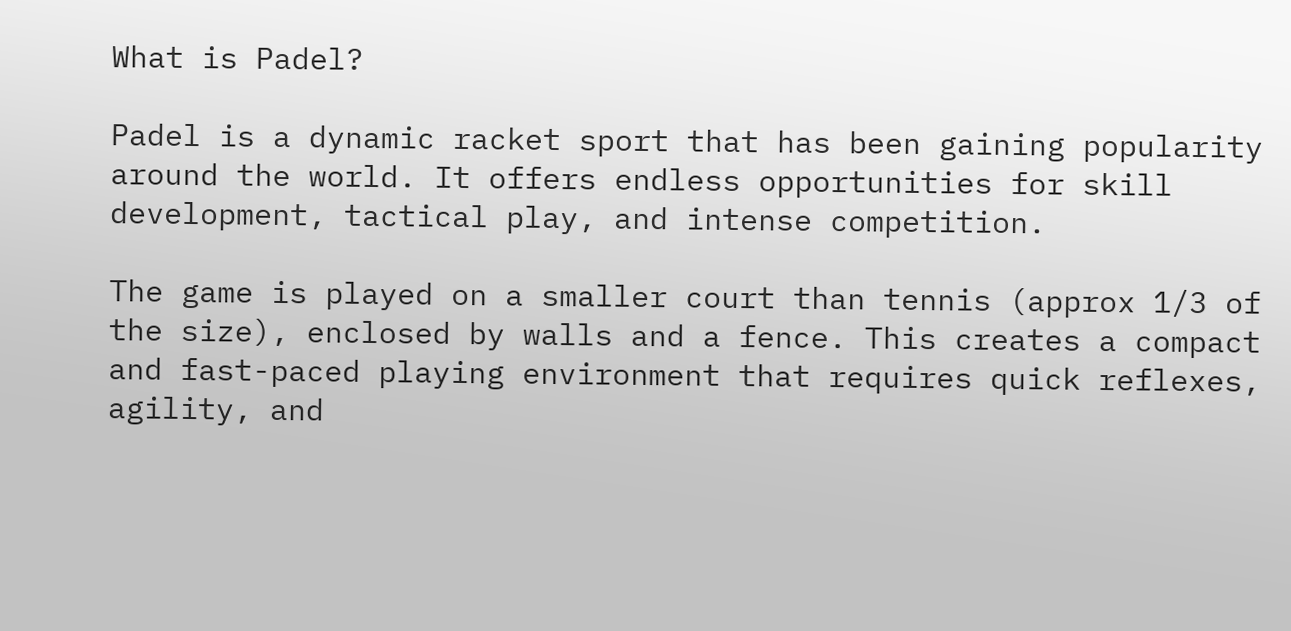What is Padel?

Padel is a dynamic racket sport that has been gaining popularity around the world. It offers endless opportunities for skill development, tactical play, and intense competition.

The game is played on a smaller court than tennis (approx 1/3 of the size), enclosed by walls and a fence. This creates a compact and fast-paced playing environment that requires quick reflexes, agility, and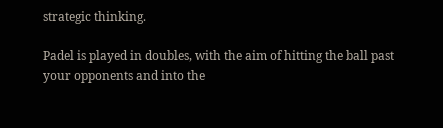strategic thinking.

Padel is played in doubles, with the aim of hitting the ball past your opponents and into the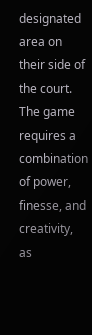designated area on their side of the court. The game requires a combination of power, finesse, and creativity, as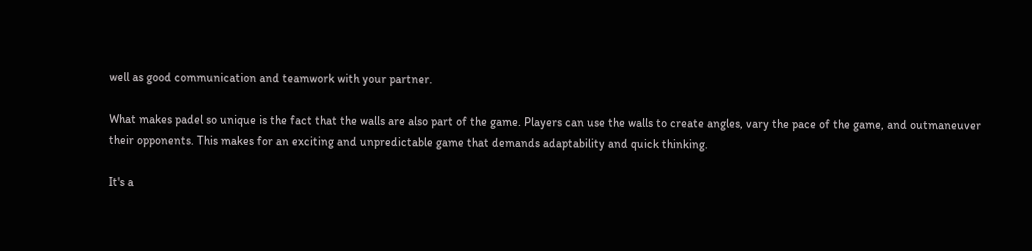well as good communication and teamwork with your partner.

What makes padel so unique is the fact that the walls are also part of the game. Players can use the walls to create angles, vary the pace of the game, and outmaneuver their opponents. This makes for an exciting and unpredictable game that demands adaptability and quick thinking.

It's a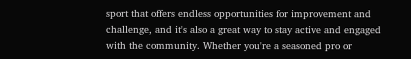sport that offers endless opportunities for improvement and challenge, and it's also a great way to stay active and engaged with the community. Whether you're a seasoned pro or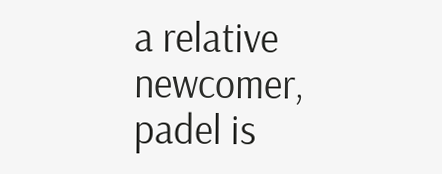a relative newcomer, padel is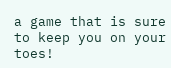a game that is sure to keep you on your toes!